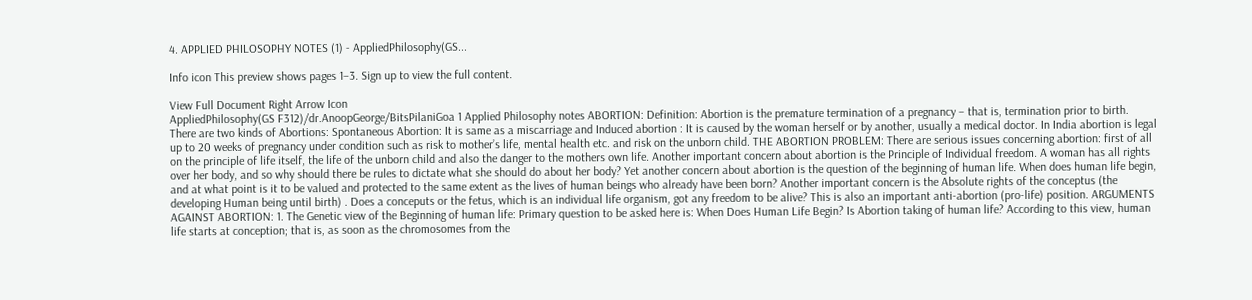4. APPLIED PHILOSOPHY NOTES (1) - AppliedPhilosophy(GS...

Info icon This preview shows pages 1–3. Sign up to view the full content.

View Full Document Right Arrow Icon
AppliedPhilosophy(GS F312)/dr.AnoopGeorge/BitsPilaniGoa 1 Applied Philosophy notes ABORTION: Definition: Abortion is the premature termination of a pregnancy – that is, termination prior to birth. There are two kinds of Abortions: Spontaneous Abortion: It is same as a miscarriage and Induced abortion : It is caused by the woman herself or by another, usually a medical doctor. In India abortion is legal up to 20 weeks of pregnancy under condition such as risk to mother’s life, mental health etc. and risk on the unborn child. THE ABORTION PROBLEM: There are serious issues concerning abortion: first of all on the principle of life itself, the life of the unborn child and also the danger to the mothers own life. Another important concern about abortion is the Principle of Individual freedom. A woman has all rights over her body, and so why should there be rules to dictate what she should do about her body? Yet another concern about abortion is the question of the beginning of human life. When does human life begin, and at what point is it to be valued and protected to the same extent as the lives of human beings who already have been born? Another important concern is the Absolute rights of the conceptus (the developing Human being until birth) . Does a conceputs or the fetus, which is an individual life organism, got any freedom to be alive? This is also an important anti-abortion (pro-life) position. ARGUMENTS AGAINST ABORTION: 1. The Genetic view of the Beginning of human life: Primary question to be asked here is: When Does Human Life Begin? Is Abortion taking of human life? According to this view, human life starts at conception; that is, as soon as the chromosomes from the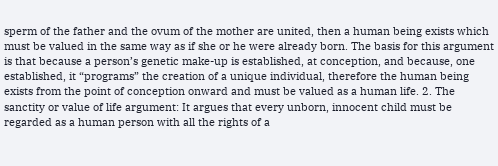sperm of the father and the ovum of the mother are united, then a human being exists which must be valued in the same way as if she or he were already born. The basis for this argument is that because a person’s genetic make-up is established, at conception, and because, one established, it “programs” the creation of a unique individual, therefore the human being exists from the point of conception onward and must be valued as a human life. 2. The sanctity or value of life argument: It argues that every unborn, innocent child must be regarded as a human person with all the rights of a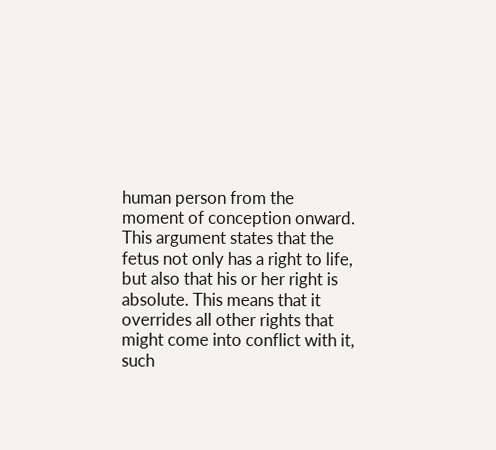human person from the moment of conception onward. This argument states that the fetus not only has a right to life, but also that his or her right is absolute. This means that it overrides all other rights that might come into conflict with it, such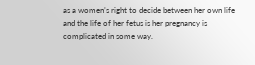as a women’s right to decide between her own life and the life of her fetus is her pregnancy is complicated in some way.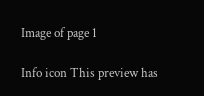Image of page 1

Info icon This preview has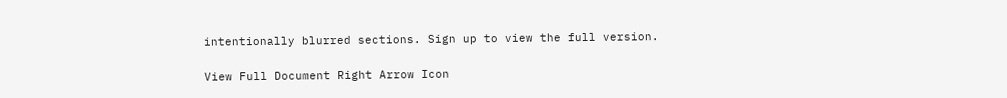intentionally blurred sections. Sign up to view the full version.

View Full Document Right Arrow Icon